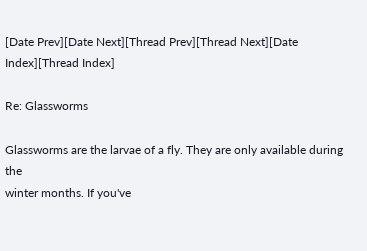[Date Prev][Date Next][Thread Prev][Thread Next][Date Index][Thread Index]

Re: Glassworms

Glassworms are the larvae of a fly. They are only available during the
winter months. If you've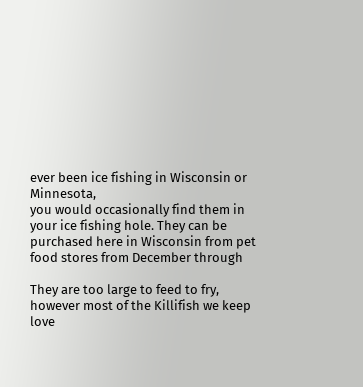ever been ice fishing in Wisconsin or Minnesota,
you would occasionally find them in your ice fishing hole. They can be
purchased here in Wisconsin from pet food stores from December through

They are too large to feed to fry, however most of the Killifish we keep
love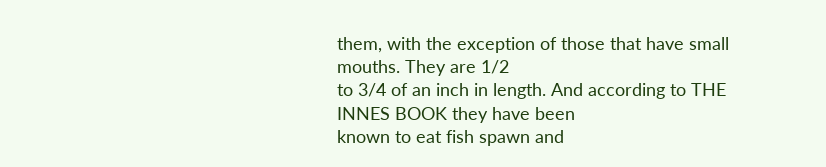them, with the exception of those that have small mouths. They are 1/2
to 3/4 of an inch in length. And according to THE INNES BOOK they have been
known to eat fish spawn and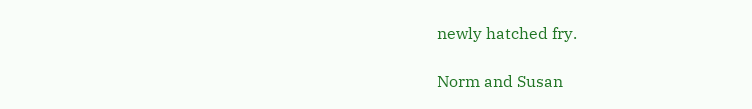newly hatched fry.

Norm and Susan